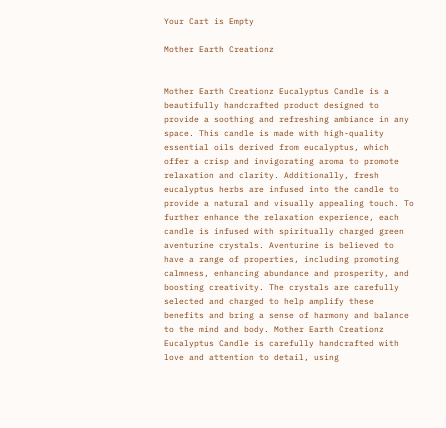Your Cart is Empty

Mother Earth Creationz


Mother Earth Creationz Eucalyptus Candle is a beautifully handcrafted product designed to provide a soothing and refreshing ambiance in any space. This candle is made with high-quality essential oils derived from eucalyptus, which offer a crisp and invigorating aroma to promote relaxation and clarity. Additionally, fresh eucalyptus herbs are infused into the candle to provide a natural and visually appealing touch. To further enhance the relaxation experience, each candle is infused with spiritually charged green aventurine crystals. Aventurine is believed to have a range of properties, including promoting calmness, enhancing abundance and prosperity, and boosting creativity. The crystals are carefully selected and charged to help amplify these benefits and bring a sense of harmony and balance to the mind and body. Mother Earth Creationz Eucalyptus Candle is carefully handcrafted with love and attention to detail, using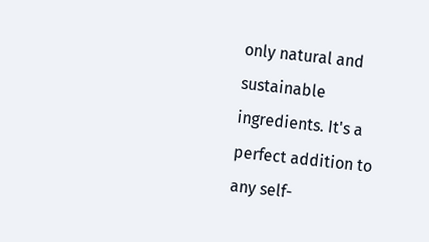only natural and sustainable ingredients. It's a perfect addition to any self-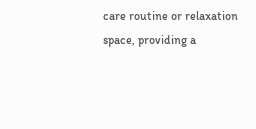care routine or relaxation space, providing a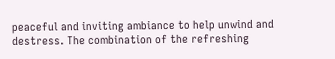peaceful and inviting ambiance to help unwind and destress. The combination of the refreshing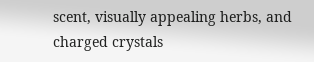scent, visually appealing herbs, and charged crystals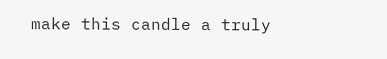make this candle a truly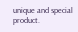unique and special product.